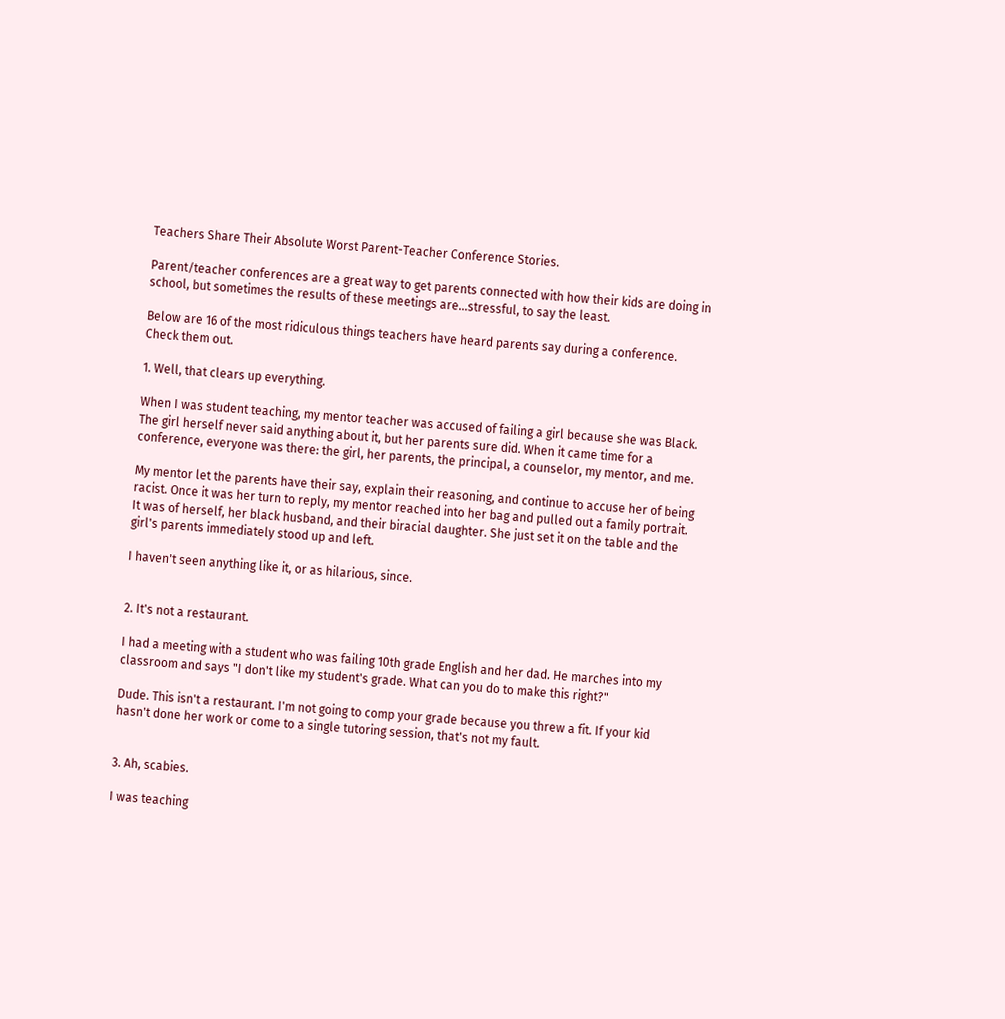Teachers Share Their Absolute Worst Parent-Teacher Conference Stories.

Parent/teacher conferences are a great way to get parents connected with how their kids are doing in school, but sometimes the results of these meetings are...stressful, to say the least.

Below are 16 of the most ridiculous things teachers have heard parents say during a conference. Check them out.

1. Well, that clears up everything.

When I was student teaching, my mentor teacher was accused of failing a girl because she was Black. The girl herself never said anything about it, but her parents sure did. When it came time for a conference, everyone was there: the girl, her parents, the principal, a counselor, my mentor, and me.

My mentor let the parents have their say, explain their reasoning, and continue to accuse her of being racist. Once it was her turn to reply, my mentor reached into her bag and pulled out a family portrait. It was of herself, her black husband, and their biracial daughter. She just set it on the table and the girl's parents immediately stood up and left.

I haven't seen anything like it, or as hilarious, since.


2. It's not a restaurant.

I had a meeting with a student who was failing 10th grade English and her dad. He marches into my classroom and says "I don't like my student's grade. What can you do to make this right?"

Dude. This isn't a restaurant. I'm not going to comp your grade because you threw a fit. If your kid hasn't done her work or come to a single tutoring session, that's not my fault.


3. Ah, scabies.

I was teaching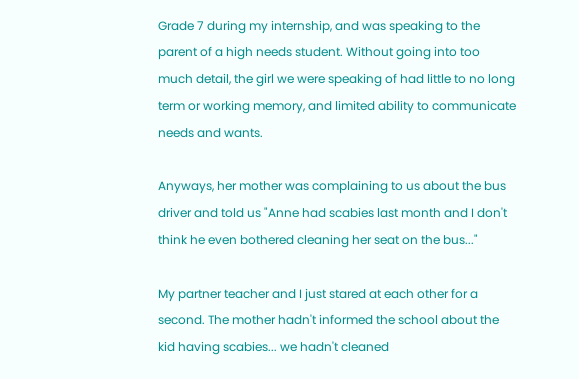Grade 7 during my internship, and was speaking to the parent of a high needs student. Without going into too much detail, the girl we were speaking of had little to no long term or working memory, and limited ability to communicate needs and wants.

Anyways, her mother was complaining to us about the bus driver and told us "Anne had scabies last month and I don't think he even bothered cleaning her seat on the bus..."

My partner teacher and I just stared at each other for a second. The mother hadn't informed the school about the kid having scabies... we hadn't cleaned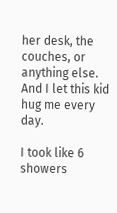her desk, the couches, or anything else. And I let this kid hug me every day.

I took like 6 showers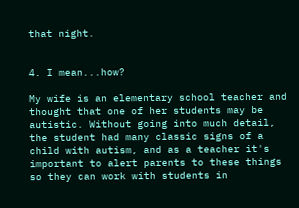that night.


4. I mean...how?

My wife is an elementary school teacher and thought that one of her students may be autistic. Without going into much detail, the student had many classic signs of a child with autism, and as a teacher it's important to alert parents to these things so they can work with students in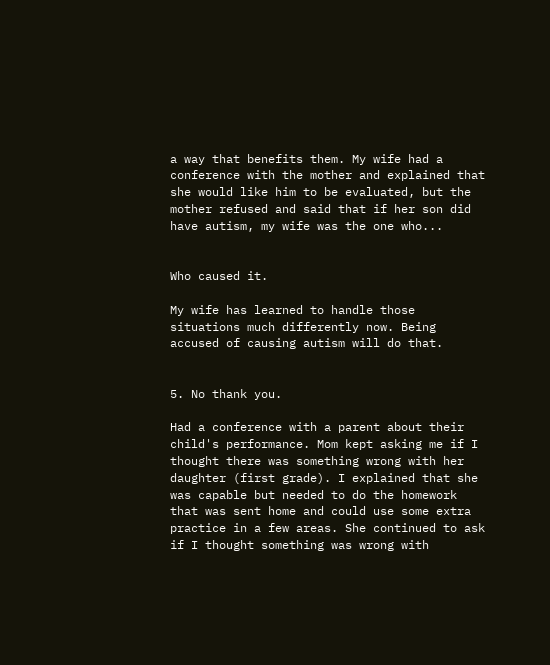a way that benefits them. My wife had a conference with the mother and explained that she would like him to be evaluated, but the mother refused and said that if her son did have autism, my wife was the one who...


Who caused it.

My wife has learned to handle those situations much differently now. Being accused of causing autism will do that.


5. No thank you.

Had a conference with a parent about their child's performance. Mom kept asking me if I thought there was something wrong with her daughter (first grade). I explained that she was capable but needed to do the homework that was sent home and could use some extra practice in a few areas. She continued to ask if I thought something was wrong with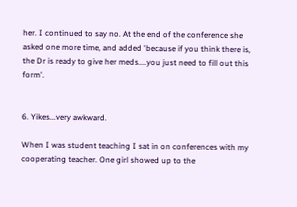her. I continued to say no. At the end of the conference she asked one more time, and added 'because if you think there is, the Dr is ready to give her meds....you just need to fill out this form'.


6. Yikes...very awkward.

When I was student teaching I sat in on conferences with my cooperating teacher. One girl showed up to the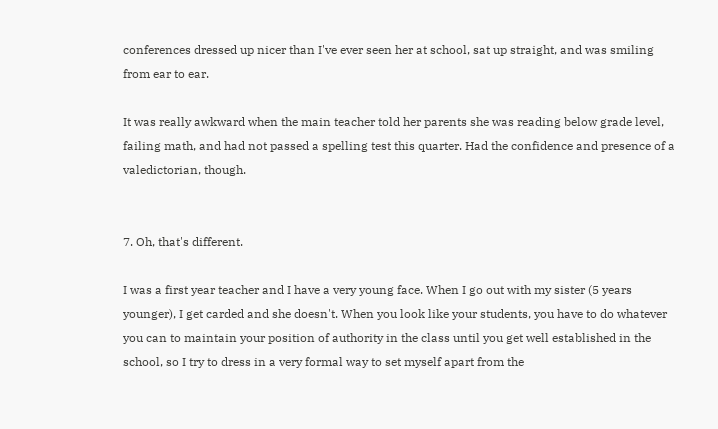conferences dressed up nicer than I've ever seen her at school, sat up straight, and was smiling from ear to ear.

It was really awkward when the main teacher told her parents she was reading below grade level, failing math, and had not passed a spelling test this quarter. Had the confidence and presence of a valedictorian, though.


7. Oh, that's different.

I was a first year teacher and I have a very young face. When I go out with my sister (5 years younger), I get carded and she doesn't. When you look like your students, you have to do whatever you can to maintain your position of authority in the class until you get well established in the school, so I try to dress in a very formal way to set myself apart from the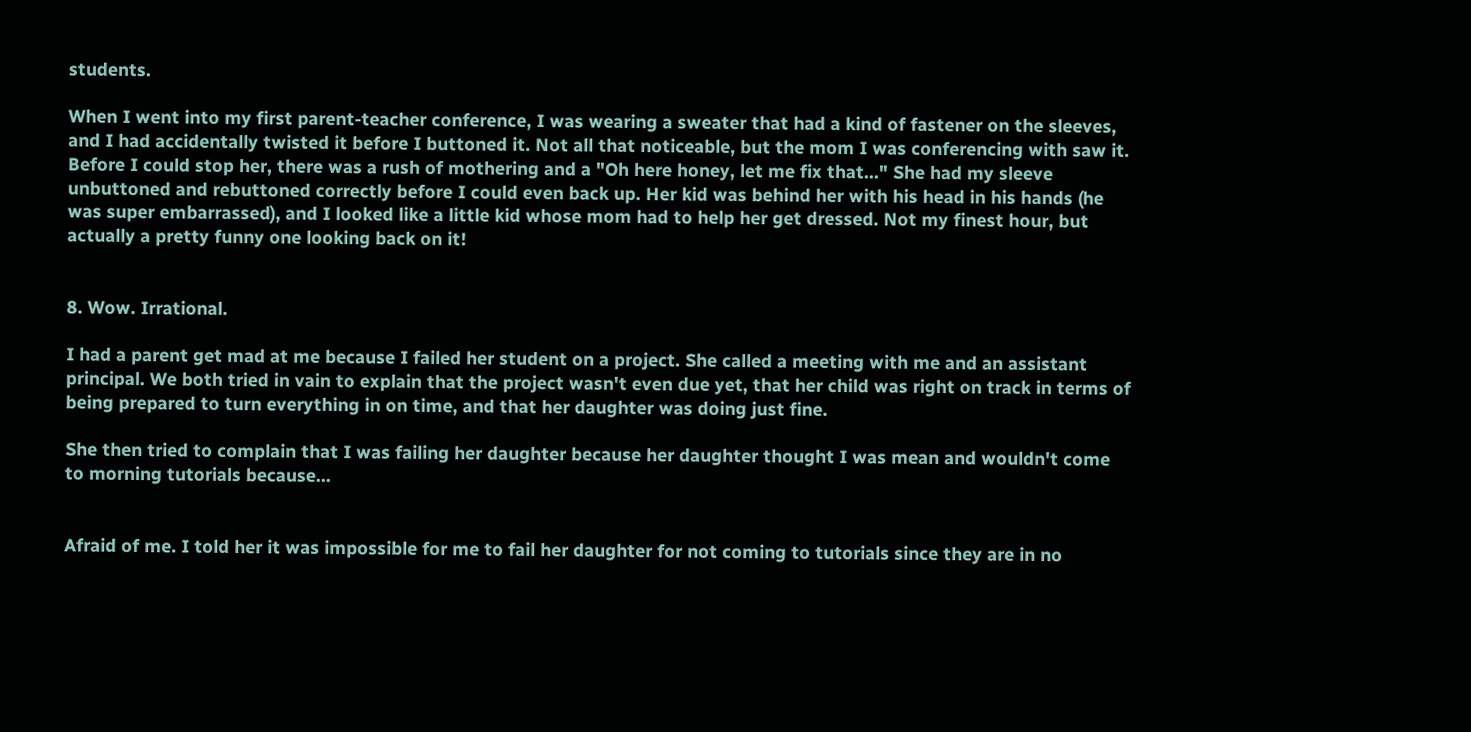students.

When I went into my first parent-teacher conference, I was wearing a sweater that had a kind of fastener on the sleeves, and I had accidentally twisted it before I buttoned it. Not all that noticeable, but the mom I was conferencing with saw it. Before I could stop her, there was a rush of mothering and a "Oh here honey, let me fix that..." She had my sleeve unbuttoned and rebuttoned correctly before I could even back up. Her kid was behind her with his head in his hands (he was super embarrassed), and I looked like a little kid whose mom had to help her get dressed. Not my finest hour, but actually a pretty funny one looking back on it!


8. Wow. Irrational.

I had a parent get mad at me because I failed her student on a project. She called a meeting with me and an assistant principal. We both tried in vain to explain that the project wasn't even due yet, that her child was right on track in terms of being prepared to turn everything in on time, and that her daughter was doing just fine.

She then tried to complain that I was failing her daughter because her daughter thought I was mean and wouldn't come to morning tutorials because...


Afraid of me. I told her it was impossible for me to fail her daughter for not coming to tutorials since they are in no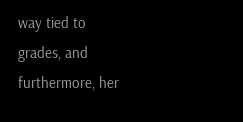way tied to grades, and furthermore, her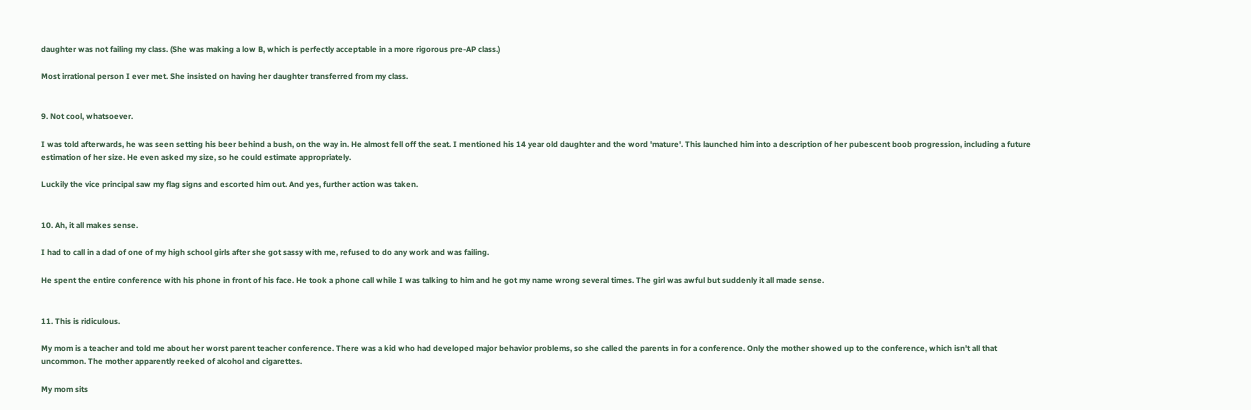daughter was not failing my class. (She was making a low B, which is perfectly acceptable in a more rigorous pre-AP class.)

Most irrational person I ever met. She insisted on having her daughter transferred from my class.


9. Not cool, whatsoever.

I was told afterwards, he was seen setting his beer behind a bush, on the way in. He almost fell off the seat. I mentioned his 14 year old daughter and the word 'mature'. This launched him into a description of her pubescent boob progression, including a future estimation of her size. He even asked my size, so he could estimate appropriately.

Luckily the vice principal saw my flag signs and escorted him out. And yes, further action was taken.


10. Ah, it all makes sense.

I had to call in a dad of one of my high school girls after she got sassy with me, refused to do any work and was failing.

He spent the entire conference with his phone in front of his face. He took a phone call while I was talking to him and he got my name wrong several times. The girl was awful but suddenly it all made sense.


11. This is ridiculous.

My mom is a teacher and told me about her worst parent teacher conference. There was a kid who had developed major behavior problems, so she called the parents in for a conference. Only the mother showed up to the conference, which isn't all that uncommon. The mother apparently reeked of alcohol and cigarettes.

My mom sits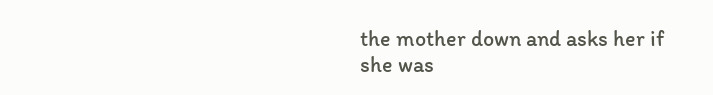the mother down and asks her if she was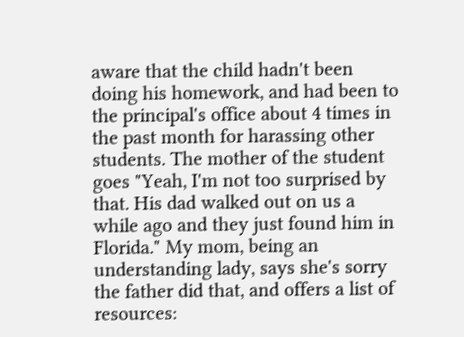aware that the child hadn't been doing his homework, and had been to the principal's office about 4 times in the past month for harassing other students. The mother of the student goes "Yeah, I'm not too surprised by that. His dad walked out on us a while ago and they just found him in Florida." My mom, being an understanding lady, says she's sorry the father did that, and offers a list of resources: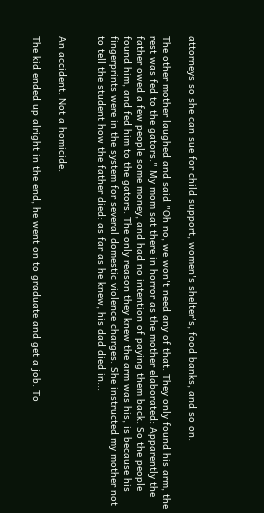attorneys so she can sue for child support, women's shelter's, food banks, and so on.

The other mother laughed and said "Oh no, we won't need any of that. They only found his arm, the rest was fed to the gators." My mom sat there in horror as the mother elaborated: Apparently the father owed a few people some money, and had no intention of paying them back. So the people found him, and fed him to the gators. The only reason they knew the arm was his, is because his fingerprints were in the system for several domestic violence charges. She instructed my mother not to tell the student how the father died: as far as he knew, his dad died in...


An accident. Not a homicide.

The kid ended up alright in the end, he went on to graduate and get a job. To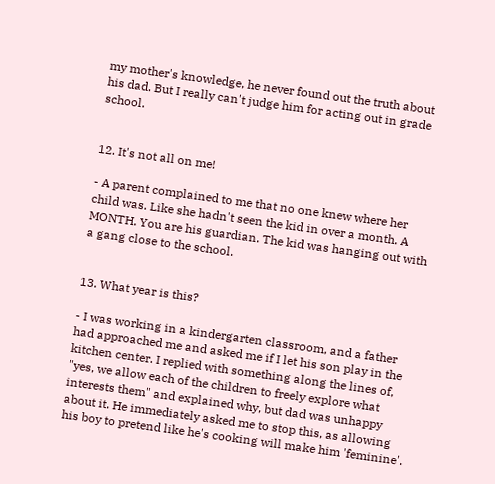my mother's knowledge, he never found out the truth about his dad. But I really can't judge him for acting out in grade school.


12. It's not all on me!

- A parent complained to me that no one knew where her child was. Like she hadn't seen the kid in over a month. A MONTH. You are his guardian. The kid was hanging out with a gang close to the school.


13. What year is this?

- I was working in a kindergarten classroom, and a father had approached me and asked me if I let his son play in the kitchen center. I replied with something along the lines of, "yes, we allow each of the children to freely explore what interests them" and explained why, but dad was unhappy about it. He immediately asked me to stop this, as allowing his boy to pretend like he's cooking will make him 'feminine'.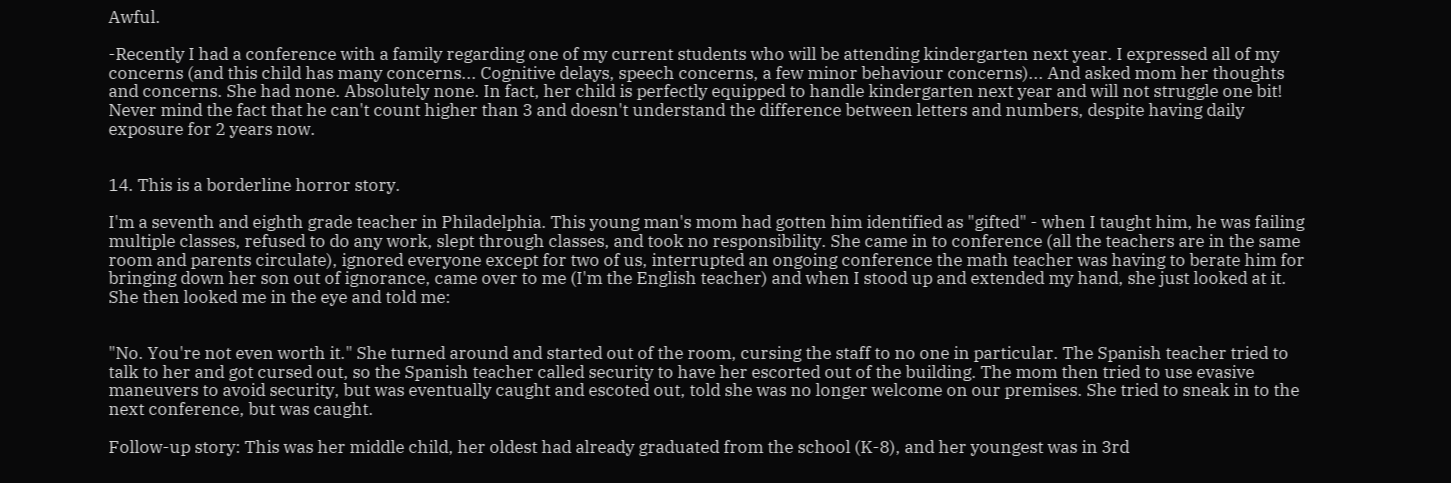Awful.

-Recently I had a conference with a family regarding one of my current students who will be attending kindergarten next year. I expressed all of my concerns (and this child has many concerns... Cognitive delays, speech concerns, a few minor behaviour concerns)... And asked mom her thoughts and concerns. She had none. Absolutely none. In fact, her child is perfectly equipped to handle kindergarten next year and will not struggle one bit! Never mind the fact that he can't count higher than 3 and doesn't understand the difference between letters and numbers, despite having daily exposure for 2 years now.


14. This is a borderline horror story.

I'm a seventh and eighth grade teacher in Philadelphia. This young man's mom had gotten him identified as "gifted" - when I taught him, he was failing multiple classes, refused to do any work, slept through classes, and took no responsibility. She came in to conference (all the teachers are in the same room and parents circulate), ignored everyone except for two of us, interrupted an ongoing conference the math teacher was having to berate him for bringing down her son out of ignorance, came over to me (I'm the English teacher) and when I stood up and extended my hand, she just looked at it. She then looked me in the eye and told me:


"No. You're not even worth it." She turned around and started out of the room, cursing the staff to no one in particular. The Spanish teacher tried to talk to her and got cursed out, so the Spanish teacher called security to have her escorted out of the building. The mom then tried to use evasive maneuvers to avoid security, but was eventually caught and escoted out, told she was no longer welcome on our premises. She tried to sneak in to the next conference, but was caught.

Follow-up story: This was her middle child, her oldest had already graduated from the school (K-8), and her youngest was in 3rd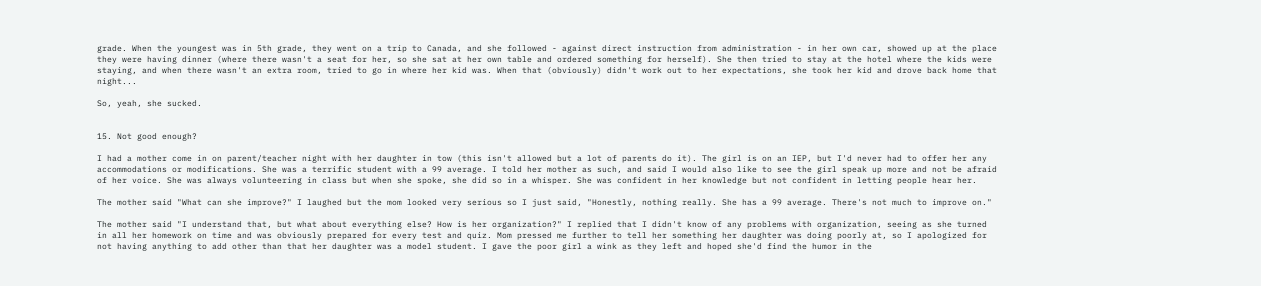grade. When the youngest was in 5th grade, they went on a trip to Canada, and she followed - against direct instruction from administration - in her own car, showed up at the place they were having dinner (where there wasn't a seat for her, so she sat at her own table and ordered something for herself). She then tried to stay at the hotel where the kids were staying, and when there wasn't an extra room, tried to go in where her kid was. When that (obviously) didn't work out to her expectations, she took her kid and drove back home that night...

So, yeah, she sucked.


15. Not good enough?

I had a mother come in on parent/teacher night with her daughter in tow (this isn't allowed but a lot of parents do it). The girl is on an IEP, but I'd never had to offer her any accommodations or modifications. She was a terrific student with a 99 average. I told her mother as such, and said I would also like to see the girl speak up more and not be afraid of her voice. She was always volunteering in class but when she spoke, she did so in a whisper. She was confident in her knowledge but not confident in letting people hear her.

The mother said "What can she improve?" I laughed but the mom looked very serious so I just said, "Honestly, nothing really. She has a 99 average. There's not much to improve on."

The mother said "I understand that, but what about everything else? How is her organization?" I replied that I didn't know of any problems with organization, seeing as she turned in all her homework on time and was obviously prepared for every test and quiz. Mom pressed me further to tell her something her daughter was doing poorly at, so I apologized for not having anything to add other than that her daughter was a model student. I gave the poor girl a wink as they left and hoped she'd find the humor in the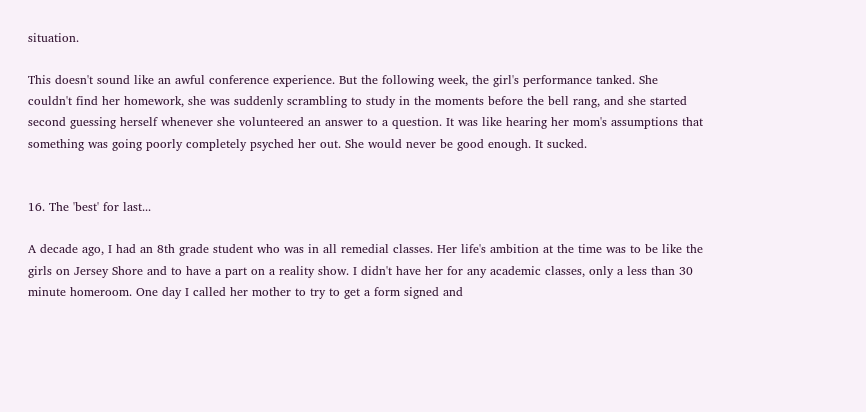situation.

This doesn't sound like an awful conference experience. But the following week, the girl's performance tanked. She couldn't find her homework, she was suddenly scrambling to study in the moments before the bell rang, and she started second guessing herself whenever she volunteered an answer to a question. It was like hearing her mom's assumptions that something was going poorly completely psyched her out. She would never be good enough. It sucked.


16. The 'best' for last...

A decade ago, I had an 8th grade student who was in all remedial classes. Her life's ambition at the time was to be like the girls on Jersey Shore and to have a part on a reality show. I didn't have her for any academic classes, only a less than 30 minute homeroom. One day I called her mother to try to get a form signed and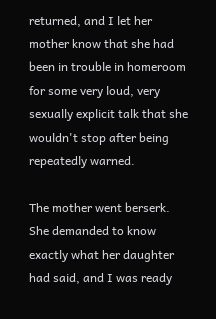returned, and I let her mother know that she had been in trouble in homeroom for some very loud, very sexually explicit talk that she wouldn't stop after being repeatedly warned.

The mother went berserk. She demanded to know exactly what her daughter had said, and I was ready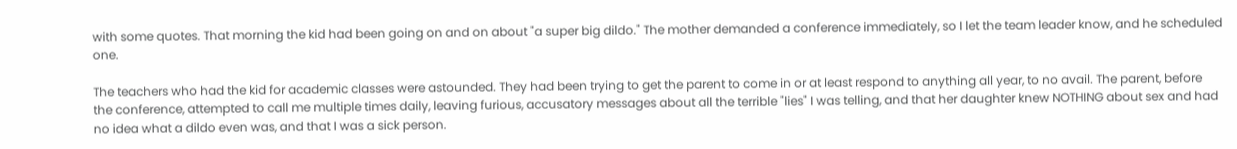with some quotes. That morning the kid had been going on and on about "a super big dildo." The mother demanded a conference immediately, so I let the team leader know, and he scheduled one.

The teachers who had the kid for academic classes were astounded. They had been trying to get the parent to come in or at least respond to anything all year, to no avail. The parent, before the conference, attempted to call me multiple times daily, leaving furious, accusatory messages about all the terrible "lies" I was telling, and that her daughter knew NOTHING about sex and had no idea what a dildo even was, and that I was a sick person.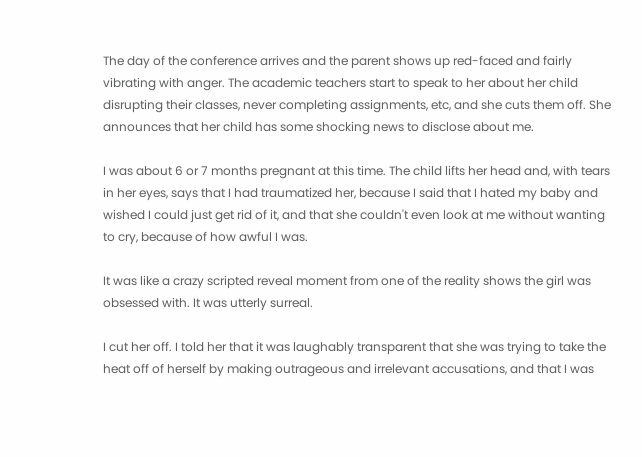The day of the conference arrives and the parent shows up red-faced and fairly vibrating with anger. The academic teachers start to speak to her about her child disrupting their classes, never completing assignments, etc, and she cuts them off. She announces that her child has some shocking news to disclose about me.

I was about 6 or 7 months pregnant at this time. The child lifts her head and, with tears in her eyes, says that I had traumatized her, because I said that I hated my baby and wished I could just get rid of it, and that she couldn't even look at me without wanting to cry, because of how awful I was.

It was like a crazy scripted reveal moment from one of the reality shows the girl was obsessed with. It was utterly surreal.

I cut her off. I told her that it was laughably transparent that she was trying to take the heat off of herself by making outrageous and irrelevant accusations, and that I was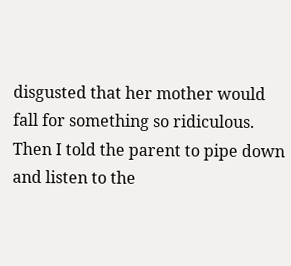disgusted that her mother would fall for something so ridiculous. Then I told the parent to pipe down and listen to the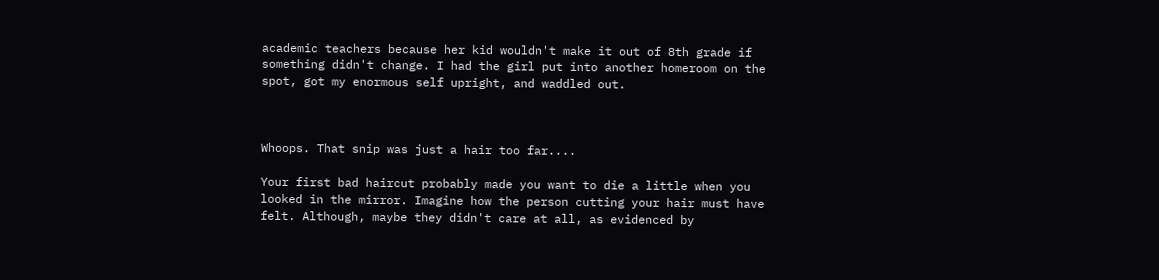academic teachers because her kid wouldn't make it out of 8th grade if something didn't change. I had the girl put into another homeroom on the spot, got my enormous self upright, and waddled out.



Whoops. That snip was just a hair too far....

Your first bad haircut probably made you want to die a little when you looked in the mirror. Imagine how the person cutting your hair must have felt. Although, maybe they didn't care at all, as evidenced by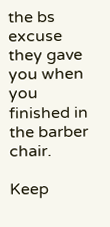the bs excuse they gave you when you finished in the barber chair.

Keep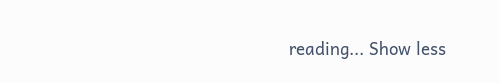reading... Show less